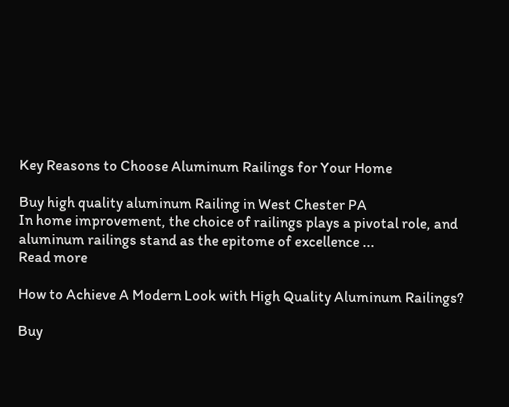Key Reasons to Choose Aluminum Railings for Your Home

Buy high quality aluminum Railing in West Chester PA
In home improvement, the choice of railings plays a pivotal role, and aluminum railings stand as the epitome of excellence ...
Read more

How to Achieve A Modern Look with High Quality Aluminum Railings?

Buy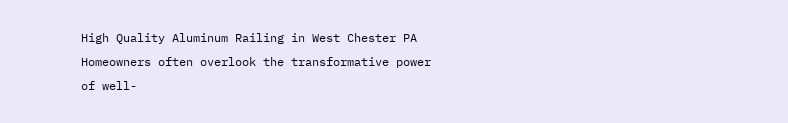High Quality Aluminum Railing in West Chester PA
Homeowners often overlook the transformative power of well-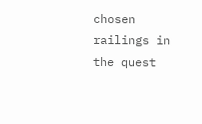chosen railings in the quest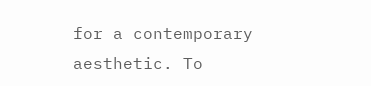for a contemporary aesthetic. To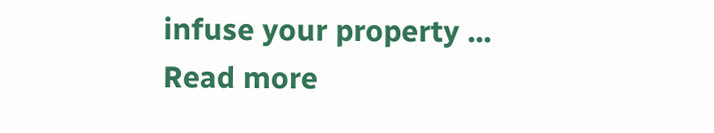infuse your property ...
Read more